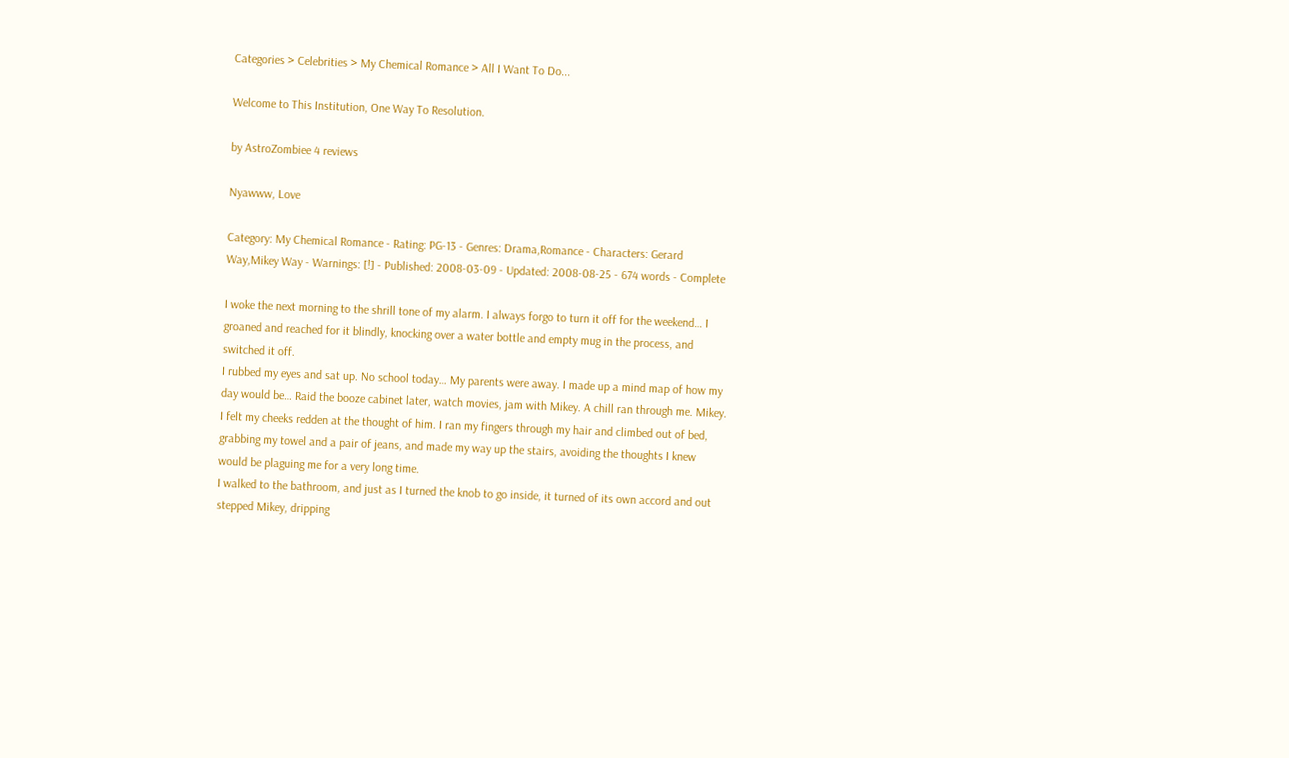Categories > Celebrities > My Chemical Romance > All I Want To Do...

Welcome to This Institution, One Way To Resolution.

by AstroZombiee 4 reviews

Nyawww, Love

Category: My Chemical Romance - Rating: PG-13 - Genres: Drama,Romance - Characters: Gerard Way,Mikey Way - Warnings: [!] - Published: 2008-03-09 - Updated: 2008-08-25 - 674 words - Complete

I woke the next morning to the shrill tone of my alarm. I always forgo to turn it off for the weekend… I groaned and reached for it blindly, knocking over a water bottle and empty mug in the process, and switched it off.
I rubbed my eyes and sat up. No school today… My parents were away. I made up a mind map of how my day would be… Raid the booze cabinet later, watch movies, jam with Mikey. A chill ran through me. Mikey.
I felt my cheeks redden at the thought of him. I ran my fingers through my hair and climbed out of bed, grabbing my towel and a pair of jeans, and made my way up the stairs, avoiding the thoughts I knew would be plaguing me for a very long time.
I walked to the bathroom, and just as I turned the knob to go inside, it turned of its own accord and out stepped Mikey, dripping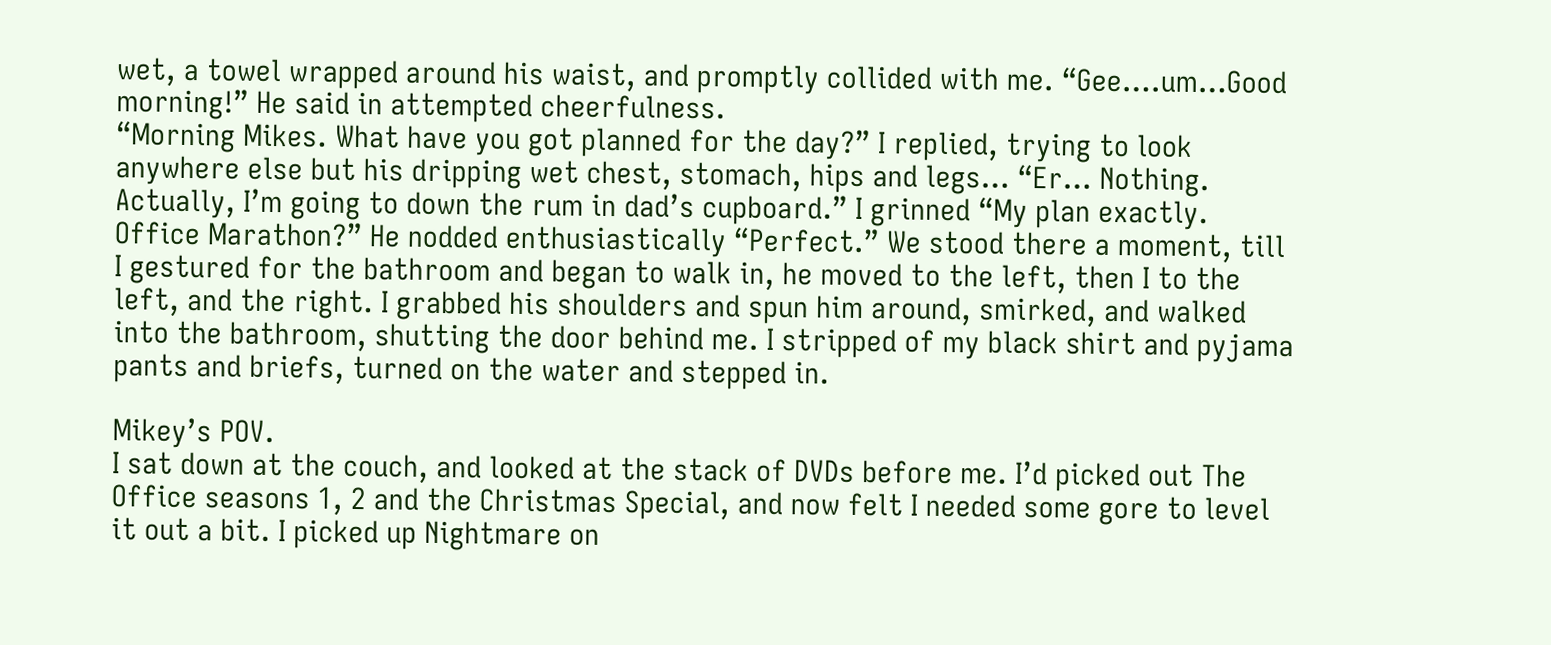wet, a towel wrapped around his waist, and promptly collided with me. “Gee….um…Good morning!” He said in attempted cheerfulness.
“Morning Mikes. What have you got planned for the day?” I replied, trying to look anywhere else but his dripping wet chest, stomach, hips and legs… “Er… Nothing. Actually, I’m going to down the rum in dad’s cupboard.” I grinned “My plan exactly. Office Marathon?” He nodded enthusiastically “Perfect.” We stood there a moment, till I gestured for the bathroom and began to walk in, he moved to the left, then I to the left, and the right. I grabbed his shoulders and spun him around, smirked, and walked into the bathroom, shutting the door behind me. I stripped of my black shirt and pyjama pants and briefs, turned on the water and stepped in.

Mikey’s POV.
I sat down at the couch, and looked at the stack of DVDs before me. I’d picked out The Office seasons 1, 2 and the Christmas Special, and now felt I needed some gore to level it out a bit. I picked up Nightmare on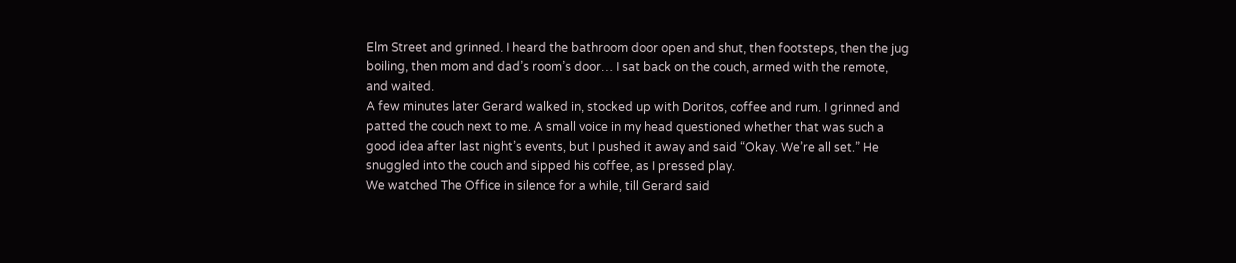Elm Street and grinned. I heard the bathroom door open and shut, then footsteps, then the jug boiling, then mom and dad’s room’s door… I sat back on the couch, armed with the remote, and waited.
A few minutes later Gerard walked in, stocked up with Doritos, coffee and rum. I grinned and patted the couch next to me. A small voice in my head questioned whether that was such a good idea after last night’s events, but I pushed it away and said “Okay. We’re all set.” He snuggled into the couch and sipped his coffee, as I pressed play.
We watched The Office in silence for a while, till Gerard said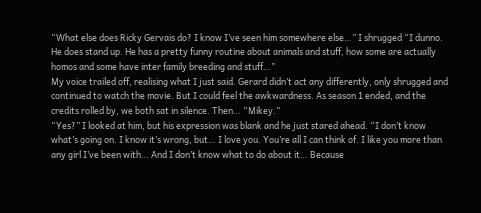“What else does Ricky Gervais do? I know I’ve seen him somewhere else…” I shrugged “I dunno. He does stand up. He has a pretty funny routine about animals and stuff, how some are actually homos and some have inter family breeding and stuff…”
My voice trailed off, realising what I just said. Gerard didn’t act any differently, only shrugged and continued to watch the movie. But I could feel the awkwardness. As season 1 ended, and the credits rolled by, we both sat in silence. Then… “Mikey.”
“Yes?” I looked at him, but his expression was blank and he just stared ahead. “I don’t know what’s going on. I know it’s wrong, but… I love you. You’re all I can think of. I like you more than any girl I’ve been with… And I don’t know what to do about it… Because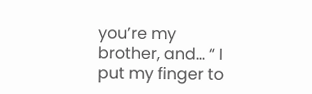you’re my brother, and… “ I put my finger to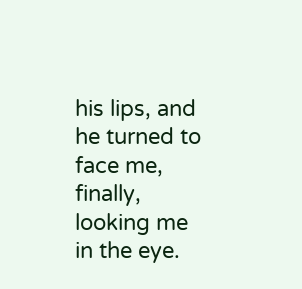his lips, and he turned to face me, finally, looking me in the eye.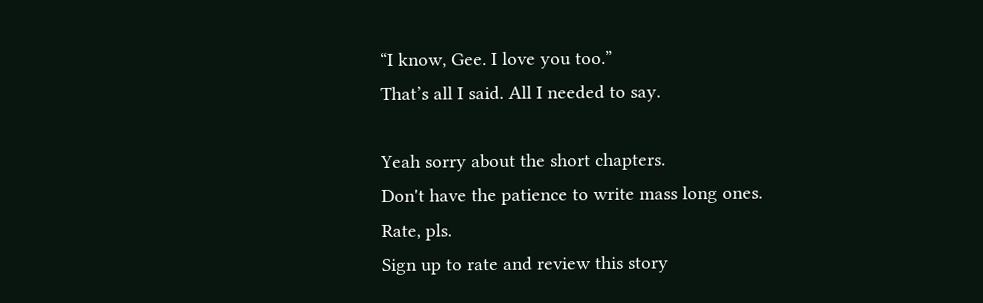“I know, Gee. I love you too.”
That’s all I said. All I needed to say.

Yeah sorry about the short chapters.
Don't have the patience to write mass long ones.
Rate, pls.
Sign up to rate and review this story